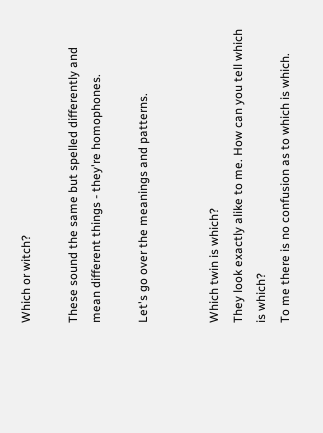Which or witch?

These sound the same but spelled differently and mean different things - they're homophones.

Let's go over the meanings and patterns.


Which twin is which?
They look exactly alike to me. How can you tell which is which?
To me there is no confusion as to which is which.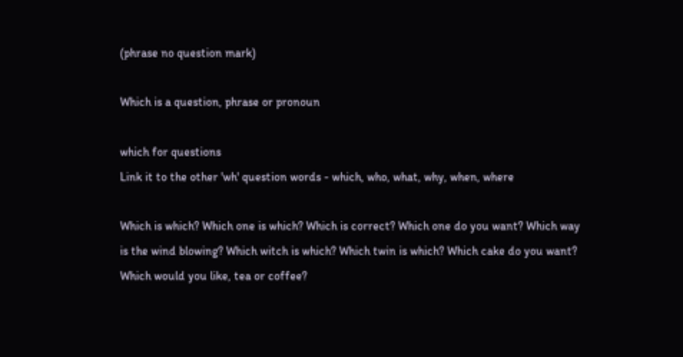(phrase no question mark)

Which is a question, phrase or pronoun

which for questions
Link it to the other 'wh' question words - which, who, what, why, when, where

Which is which? Which one is which? Which is correct? Which one do you want? Which way is the wind blowing? Which witch is which? Which twin is which? Which cake do you want?
Which would you like, tea or coffee?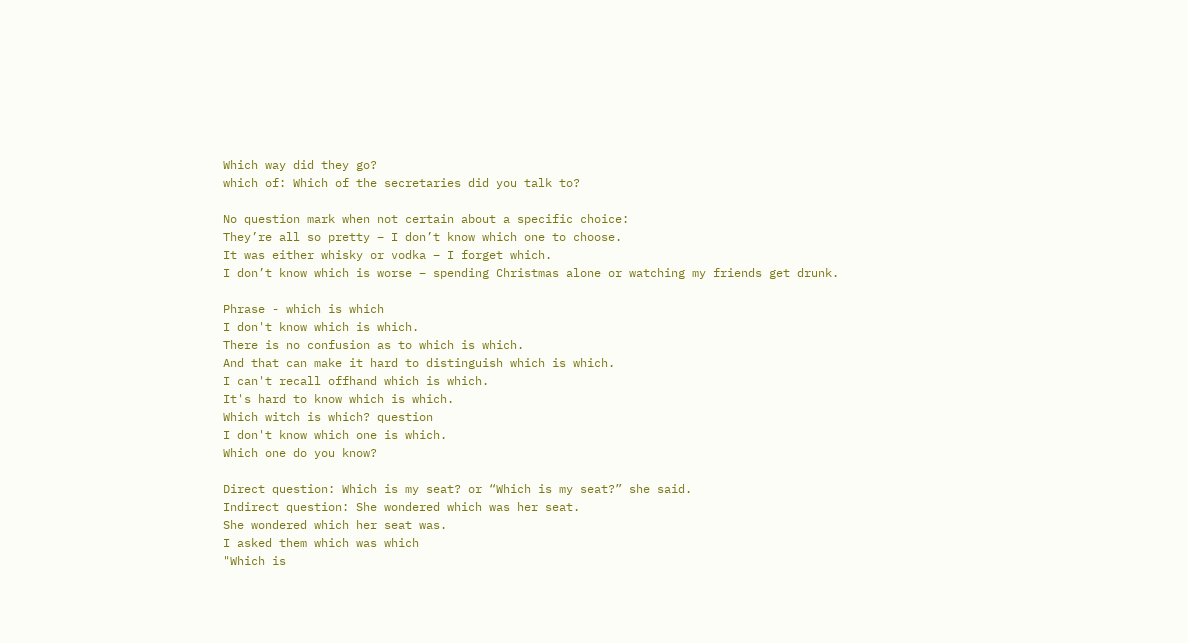Which way did they go?
which of: Which of the secretaries did you talk to?

No question mark when not certain about a specific choice:
They’re all so pretty – I don’t know which one to choose.
It was either whisky or vodka – I forget which.
I don’t know which is worse – spending Christmas alone or watching my friends get drunk.

Phrase - which is which
I don't know which is which.
There is no confusion as to which is which.
And that can make it hard to distinguish which is which.
I can't recall offhand which is which.
It's hard to know which is which.
Which witch is which? question
I don't know which one is which.
Which one do you know?

Direct question: Which is my seat? or “Which is my seat?” she said.
Indirect question: She wondered which was her seat.
She wondered which her seat was.
I asked them which was which
"Which is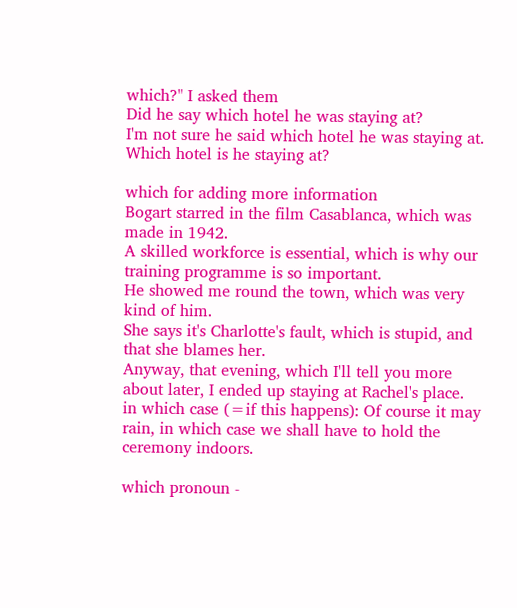which?" I asked them
Did he say which hotel he was staying at?
I'm not sure he said which hotel he was staying at.
Which hotel is he staying at?

which for adding more information
Bogart starred in the film Casablanca, which was made in 1942.
A skilled workforce is essential, which is why our training programme is so important.
He showed me round the town, which was very kind of him.
She says it's Charlotte's fault, which is stupid, and that she blames her.
Anyway, that evening, which I'll tell you more about later, I ended up staying at Rachel's place.
in which case (=if this happens): Of course it may rain, in which case we shall have to hold the ceremony indoors.

which pronoun -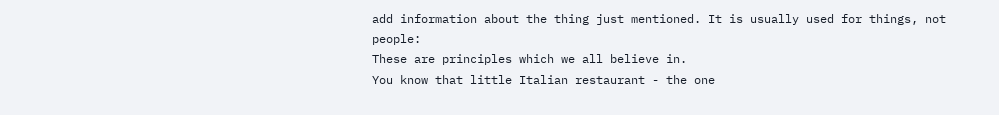add information about the thing just mentioned. It is usually used for things, not people:
These are principles which we all believe in.
You know that little Italian restaurant - the one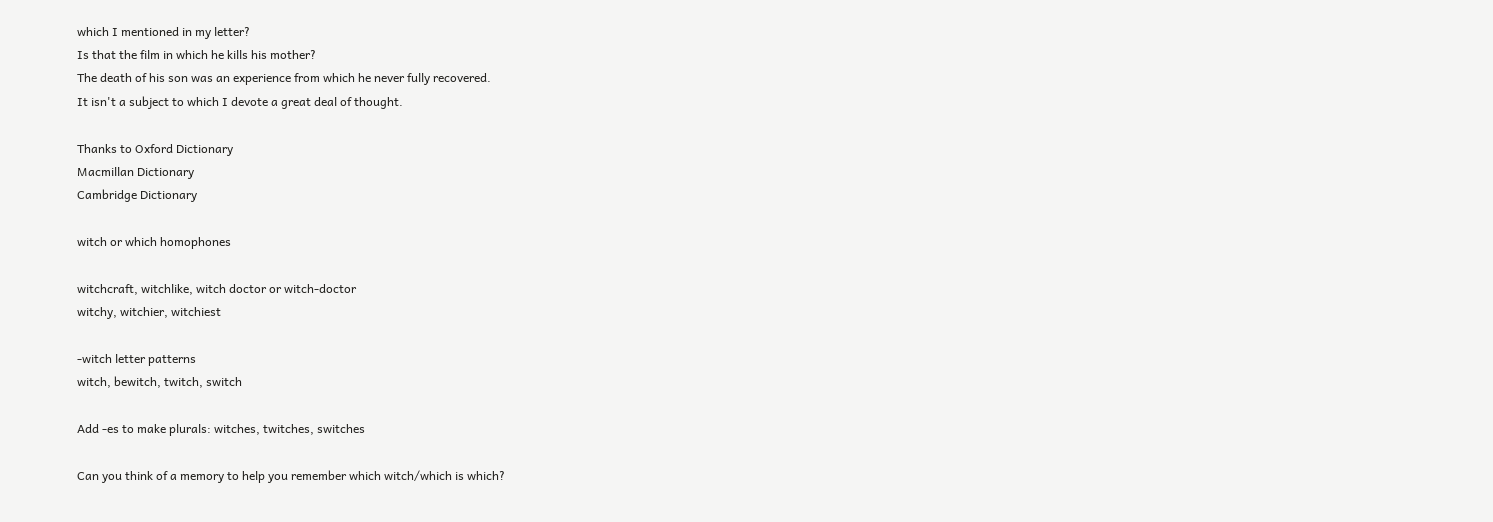which I mentioned in my letter?
Is that the film in which he kills his mother?
The death of his son was an experience from which he never fully recovered.
It isn't a subject to which I devote a great deal of thought.

Thanks to Oxford Dictionary
Macmillan Dictionary
Cambridge Dictionary

witch or which homophones

witchcraft, witchlike, witch doctor or witch-doctor
witchy, witchier, witchiest

-witch letter patterns
witch, bewitch, twitch, switch

Add -es to make plurals: witches, twitches, switches

Can you think of a memory to help you remember which witch/which is which?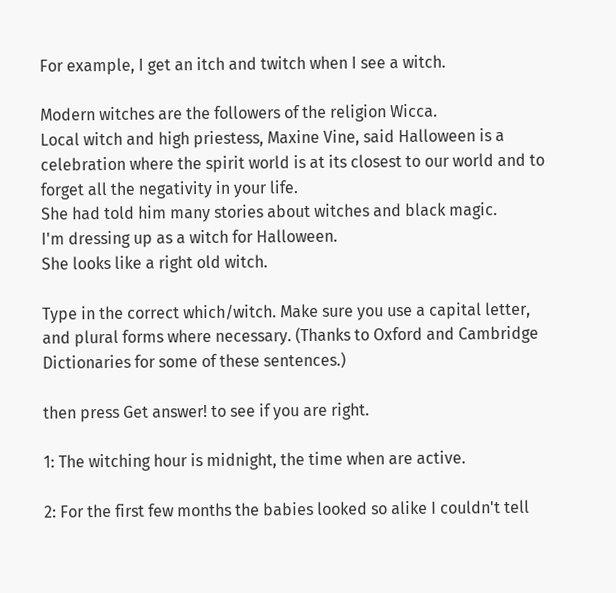For example, I get an itch and twitch when I see a witch.

Modern witches are the followers of the religion Wicca.
Local witch and high priestess, Maxine Vine, said Halloween is a celebration where the spirit world is at its closest to our world and to forget all the negativity in your life.
She had told him many stories about witches and black magic.
I'm dressing up as a witch for Halloween.
She looks like a right old witch.

Type in the correct which/witch. Make sure you use a capital letter, and plural forms where necessary. (Thanks to Oxford and Cambridge Dictionaries for some of these sentences.)

then press Get answer! to see if you are right.

1: The witching hour is midnight, the time when are active.

2: For the first few months the babies looked so alike I couldn't tell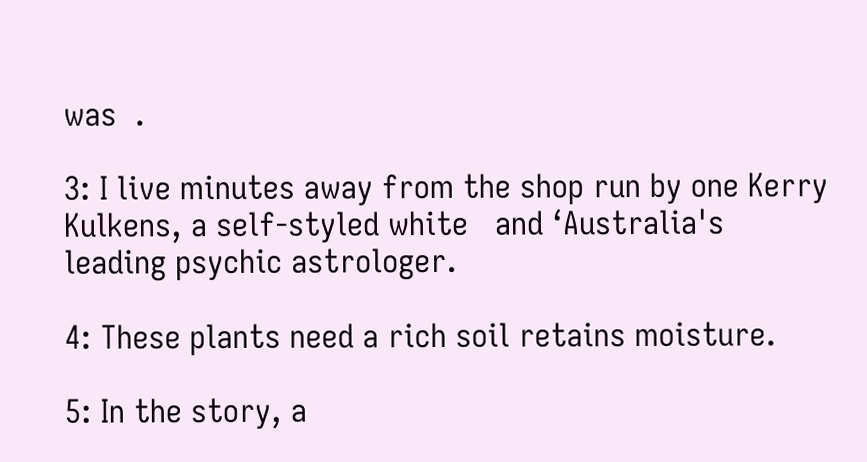was  .

3: I live minutes away from the shop run by one Kerry Kulkens, a self-styled white   and ‘Australia's leading psychic astrologer.

4: These plants need a rich soil retains moisture.

5: In the story, a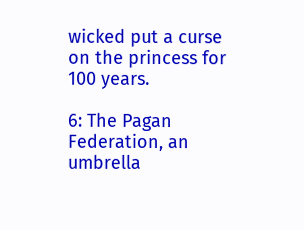wicked put a curse on the princess for 100 years.

6: The Pagan Federation, an umbrella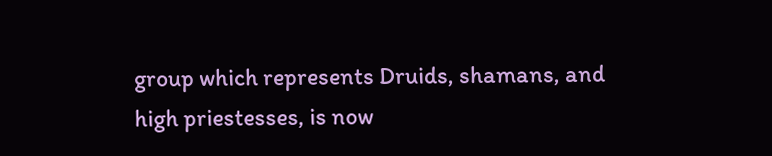group which represents Druids, shamans, and high priestesses, is now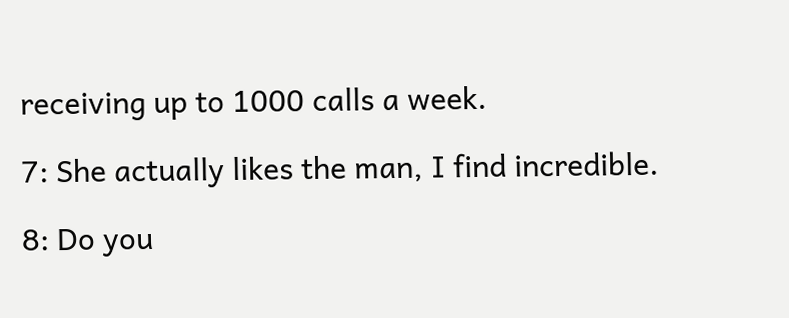receiving up to 1000 calls a week.

7: She actually likes the man, I find incredible.

8: Do you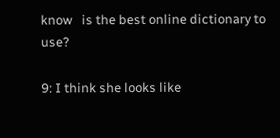know   is the best online dictionary to use?

9: I think she looks like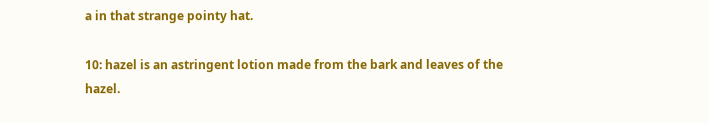a in that strange pointy hat.

10: hazel is an astringent lotion made from the bark and leaves of the hazel.